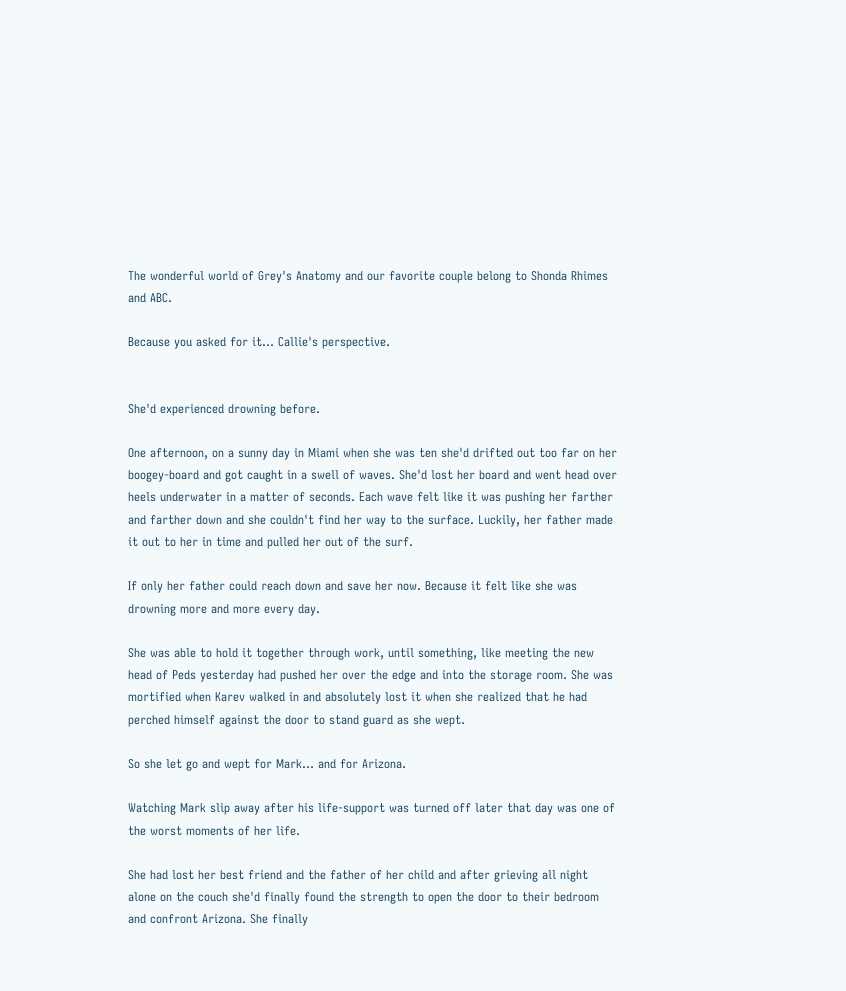The wonderful world of Grey's Anatomy and our favorite couple belong to Shonda Rhimes and ABC.

Because you asked for it… Callie's perspective.


She'd experienced drowning before.

One afternoon, on a sunny day in Miami when she was ten she'd drifted out too far on her boogey-board and got caught in a swell of waves. She'd lost her board and went head over heels underwater in a matter of seconds. Each wave felt like it was pushing her farther and farther down and she couldn't find her way to the surface. Luckily, her father made it out to her in time and pulled her out of the surf.

If only her father could reach down and save her now. Because it felt like she was drowning more and more every day.

She was able to hold it together through work, until something, like meeting the new head of Peds yesterday had pushed her over the edge and into the storage room. She was mortified when Karev walked in and absolutely lost it when she realized that he had perched himself against the door to stand guard as she wept.

So she let go and wept for Mark… and for Arizona.

Watching Mark slip away after his life-support was turned off later that day was one of the worst moments of her life.

She had lost her best friend and the father of her child and after grieving all night alone on the couch she'd finally found the strength to open the door to their bedroom and confront Arizona. She finally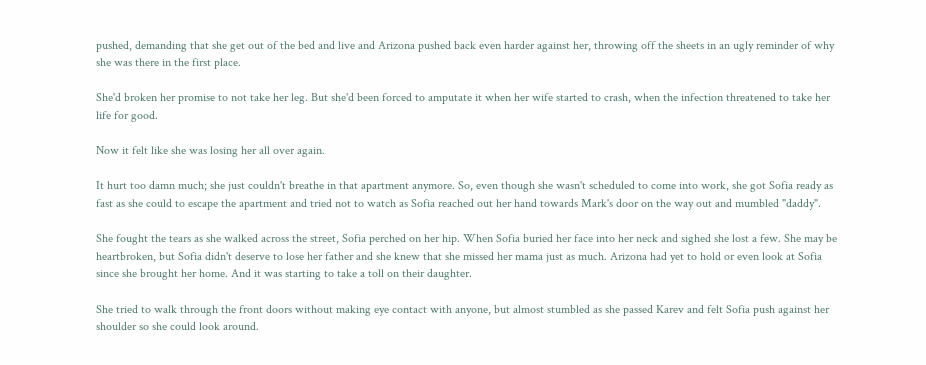pushed, demanding that she get out of the bed and live and Arizona pushed back even harder against her, throwing off the sheets in an ugly reminder of why she was there in the first place.

She'd broken her promise to not take her leg. But she'd been forced to amputate it when her wife started to crash, when the infection threatened to take her life for good.

Now it felt like she was losing her all over again.

It hurt too damn much; she just couldn't breathe in that apartment anymore. So, even though she wasn't scheduled to come into work, she got Sofia ready as fast as she could to escape the apartment and tried not to watch as Sofia reached out her hand towards Mark's door on the way out and mumbled "daddy".

She fought the tears as she walked across the street, Sofia perched on her hip. When Sofia buried her face into her neck and sighed she lost a few. She may be heartbroken, but Sofia didn't deserve to lose her father and she knew that she missed her mama just as much. Arizona had yet to hold or even look at Sofia since she brought her home. And it was starting to take a toll on their daughter.

She tried to walk through the front doors without making eye contact with anyone, but almost stumbled as she passed Karev and felt Sofia push against her shoulder so she could look around.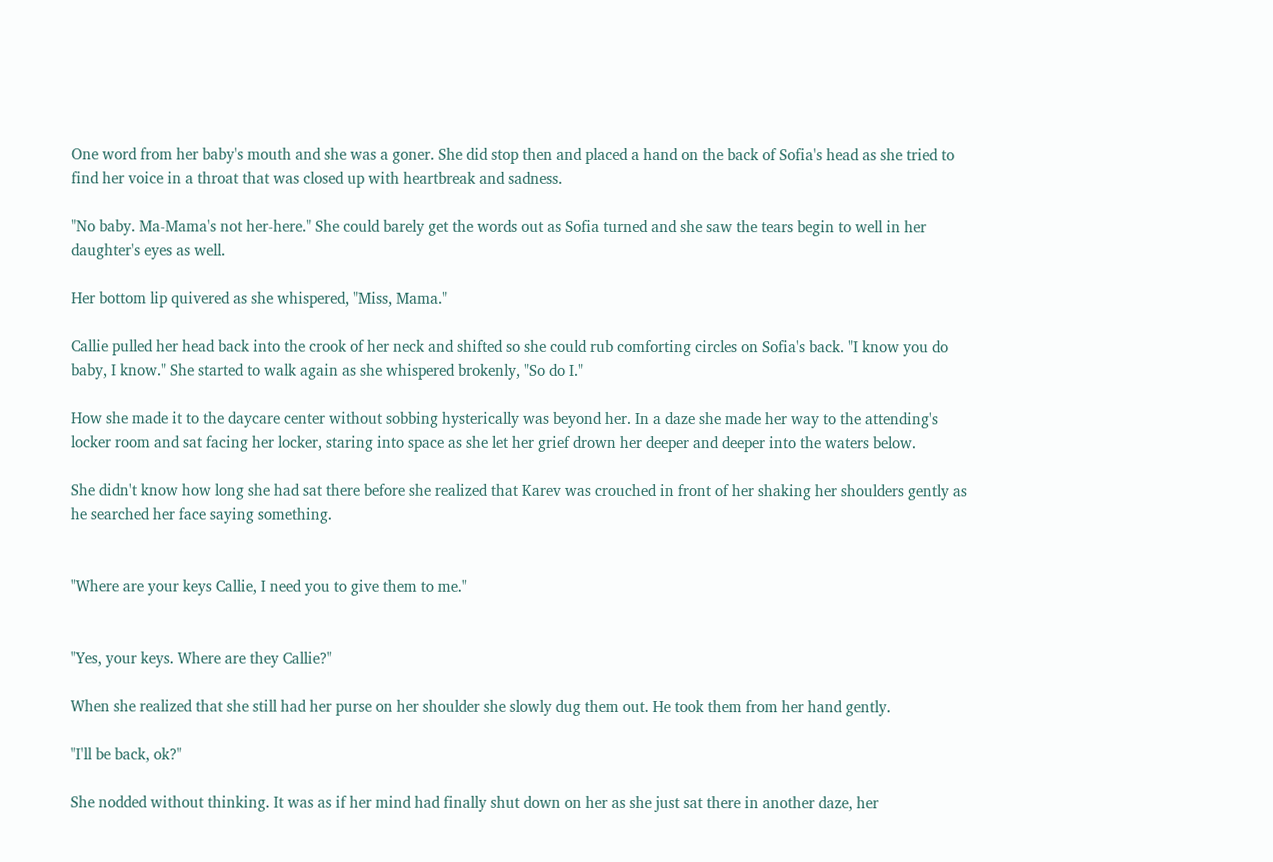One word from her baby's mouth and she was a goner. She did stop then and placed a hand on the back of Sofia's head as she tried to find her voice in a throat that was closed up with heartbreak and sadness.

"No baby. Ma-Mama's not her-here." She could barely get the words out as Sofia turned and she saw the tears begin to well in her daughter's eyes as well.

Her bottom lip quivered as she whispered, "Miss, Mama."

Callie pulled her head back into the crook of her neck and shifted so she could rub comforting circles on Sofia's back. "I know you do baby, I know." She started to walk again as she whispered brokenly, "So do I."

How she made it to the daycare center without sobbing hysterically was beyond her. In a daze she made her way to the attending's locker room and sat facing her locker, staring into space as she let her grief drown her deeper and deeper into the waters below.

She didn't know how long she had sat there before she realized that Karev was crouched in front of her shaking her shoulders gently as he searched her face saying something.


"Where are your keys Callie, I need you to give them to me."


"Yes, your keys. Where are they Callie?"

When she realized that she still had her purse on her shoulder she slowly dug them out. He took them from her hand gently.

"I'll be back, ok?"

She nodded without thinking. It was as if her mind had finally shut down on her as she just sat there in another daze, her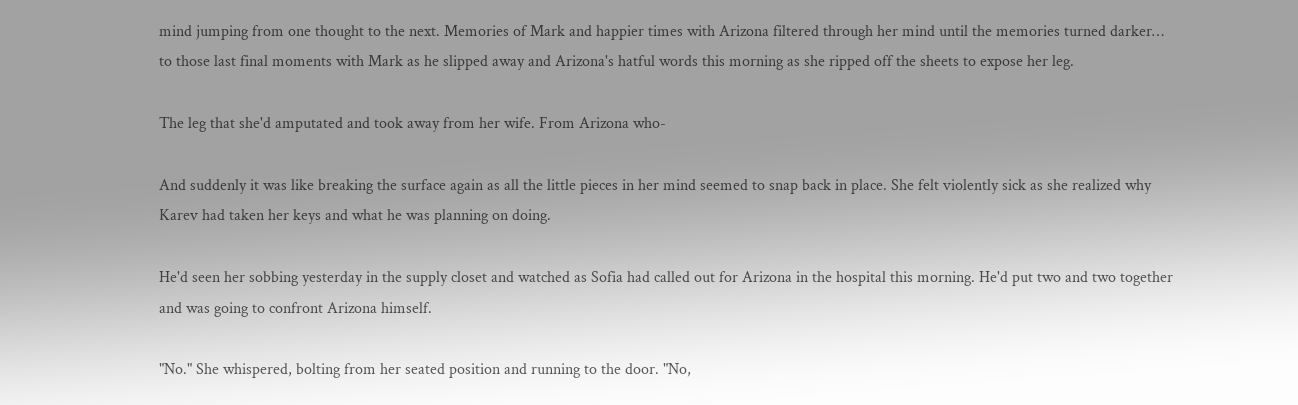mind jumping from one thought to the next. Memories of Mark and happier times with Arizona filtered through her mind until the memories turned darker… to those last final moments with Mark as he slipped away and Arizona's hatful words this morning as she ripped off the sheets to expose her leg.

The leg that she'd amputated and took away from her wife. From Arizona who-

And suddenly it was like breaking the surface again as all the little pieces in her mind seemed to snap back in place. She felt violently sick as she realized why Karev had taken her keys and what he was planning on doing.

He'd seen her sobbing yesterday in the supply closet and watched as Sofia had called out for Arizona in the hospital this morning. He'd put two and two together and was going to confront Arizona himself.

"No." She whispered, bolting from her seated position and running to the door. "No,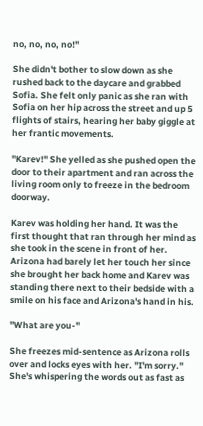no, no, no, no!"

She didn't bother to slow down as she rushed back to the daycare and grabbed Sofia. She felt only panic as she ran with Sofia on her hip across the street and up 5 flights of stairs, hearing her baby giggle at her frantic movements.

"Karev!" She yelled as she pushed open the door to their apartment and ran across the living room only to freeze in the bedroom doorway.

Karev was holding her hand. It was the first thought that ran through her mind as she took in the scene in front of her. Arizona had barely let her touch her since she brought her back home and Karev was standing there next to their bedside with a smile on his face and Arizona's hand in his.

"What are you-"

She freezes mid-sentence as Arizona rolls over and locks eyes with her. "I'm sorry." She's whispering the words out as fast as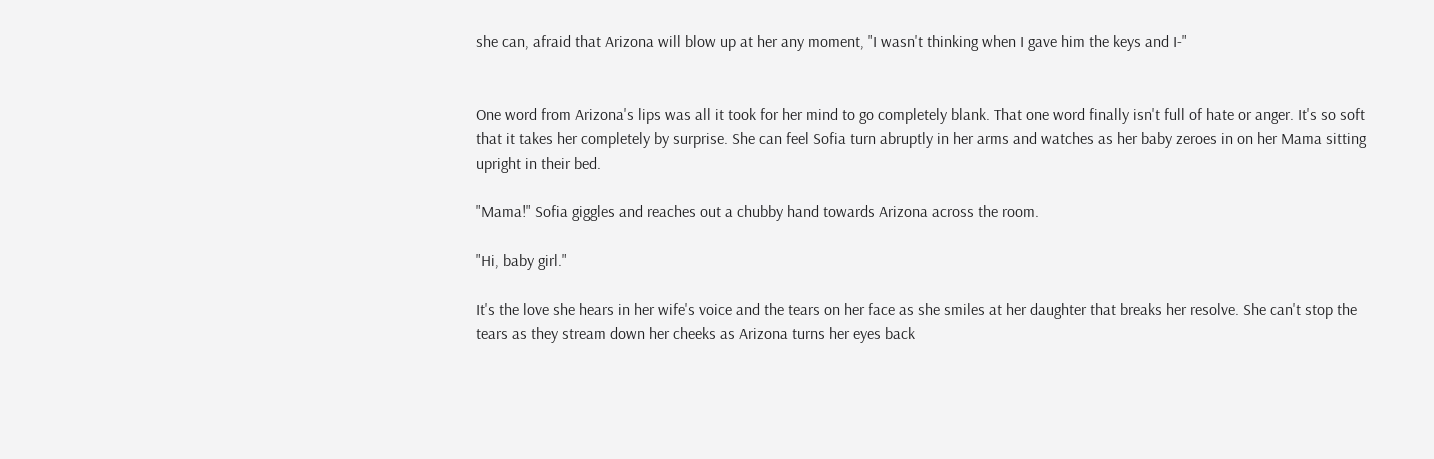she can, afraid that Arizona will blow up at her any moment, "I wasn't thinking when I gave him the keys and I-"


One word from Arizona's lips was all it took for her mind to go completely blank. That one word finally isn't full of hate or anger. It's so soft that it takes her completely by surprise. She can feel Sofia turn abruptly in her arms and watches as her baby zeroes in on her Mama sitting upright in their bed.

"Mama!" Sofia giggles and reaches out a chubby hand towards Arizona across the room.

"Hi, baby girl."

It's the love she hears in her wife's voice and the tears on her face as she smiles at her daughter that breaks her resolve. She can't stop the tears as they stream down her cheeks as Arizona turns her eyes back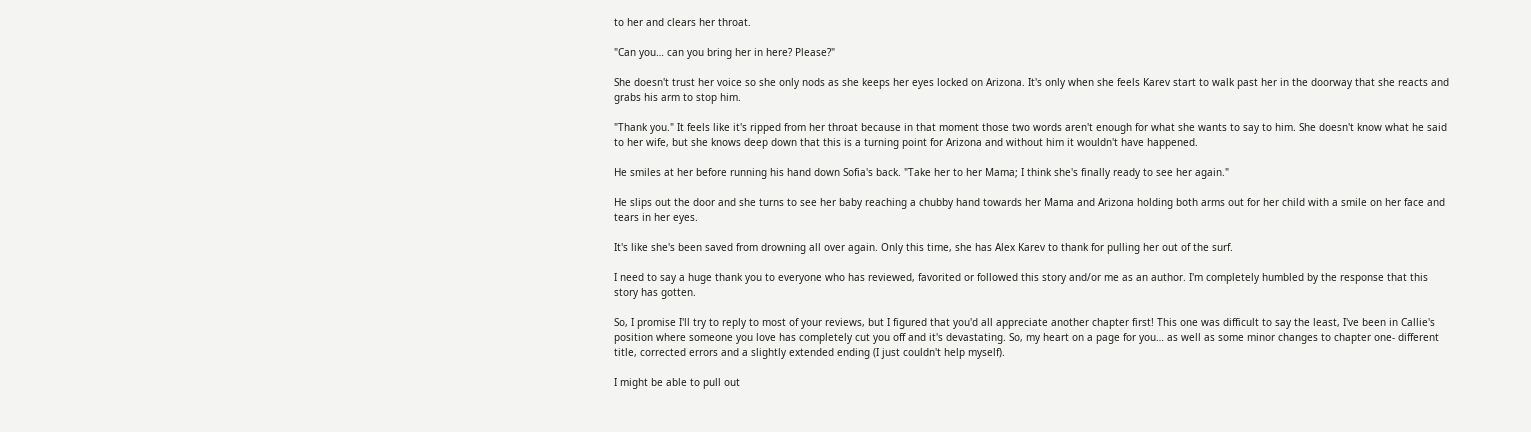to her and clears her throat.

"Can you… can you bring her in here? Please?"

She doesn't trust her voice so she only nods as she keeps her eyes locked on Arizona. It's only when she feels Karev start to walk past her in the doorway that she reacts and grabs his arm to stop him.

"Thank you." It feels like it's ripped from her throat because in that moment those two words aren't enough for what she wants to say to him. She doesn't know what he said to her wife, but she knows deep down that this is a turning point for Arizona and without him it wouldn't have happened.

He smiles at her before running his hand down Sofia's back. "Take her to her Mama; I think she's finally ready to see her again."

He slips out the door and she turns to see her baby reaching a chubby hand towards her Mama and Arizona holding both arms out for her child with a smile on her face and tears in her eyes.

It's like she's been saved from drowning all over again. Only this time, she has Alex Karev to thank for pulling her out of the surf.

I need to say a huge thank you to everyone who has reviewed, favorited or followed this story and/or me as an author. I'm completely humbled by the response that this story has gotten.

So, I promise I'll try to reply to most of your reviews, but I figured that you'd all appreciate another chapter first! This one was difficult to say the least, I've been in Callie's position where someone you love has completely cut you off and it's devastating. So, my heart on a page for you… as well as some minor changes to chapter one- different title, corrected errors and a slightly extended ending (I just couldn't help myself).

I might be able to pull out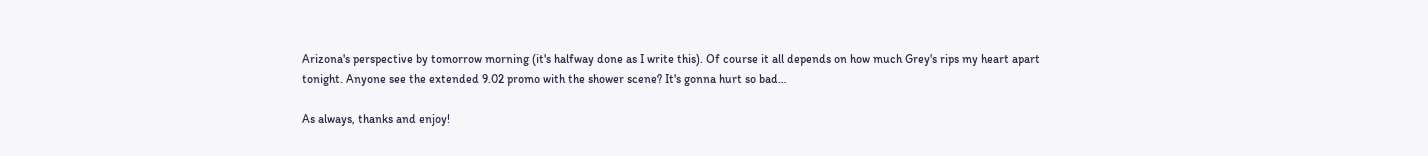Arizona's perspective by tomorrow morning (it's halfway done as I write this). Of course it all depends on how much Grey's rips my heart apart tonight. Anyone see the extended 9.02 promo with the shower scene? It's gonna hurt so bad…

As always, thanks and enjoy!